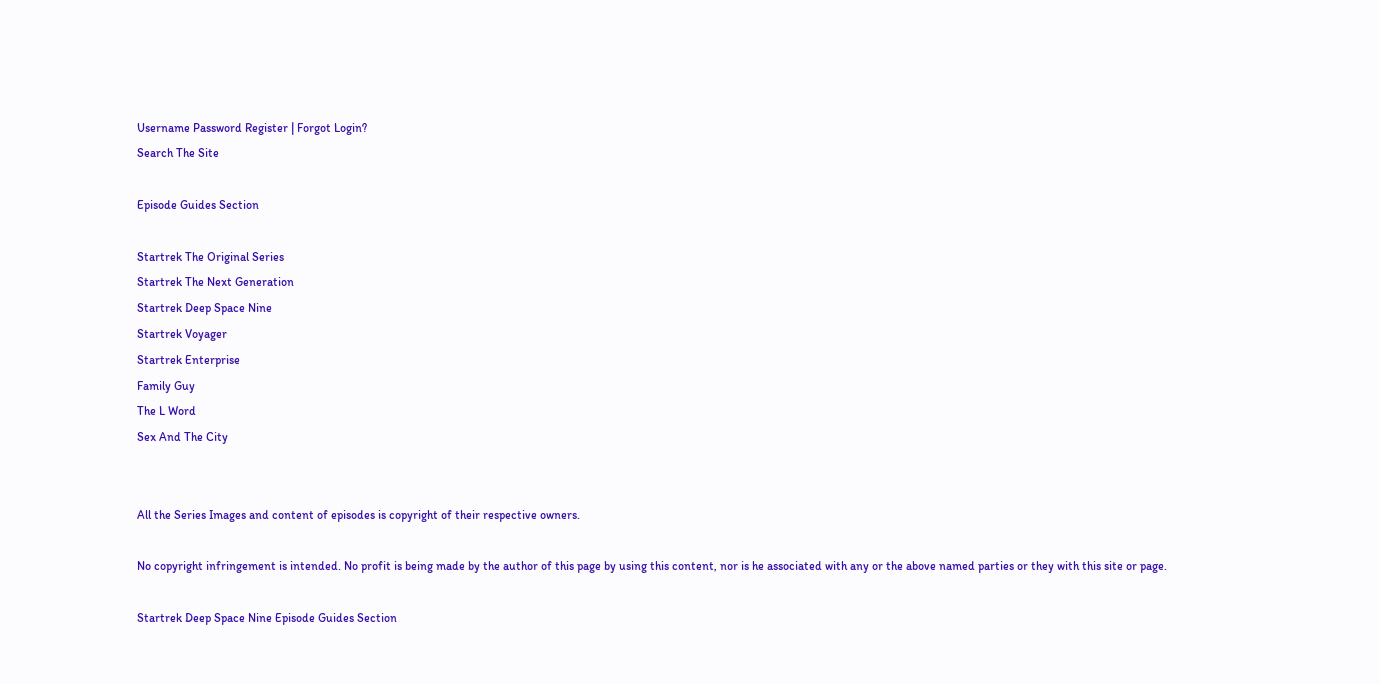Username Password Register | Forgot Login?
Search The Site

Episode Guides Section

Startrek The Original Series
Startrek The Next Generation
Startrek Deep Space Nine
Startrek Voyager
Startrek Enterprise
Family Guy
The L Word
Sex And The City


All the Series Images and content of episodes is copyright of their respective owners.

No copyright infringement is intended. No profit is being made by the author of this page by using this content, nor is he associated with any or the above named parties or they with this site or page.

Startrek Deep Space Nine Episode Guides Section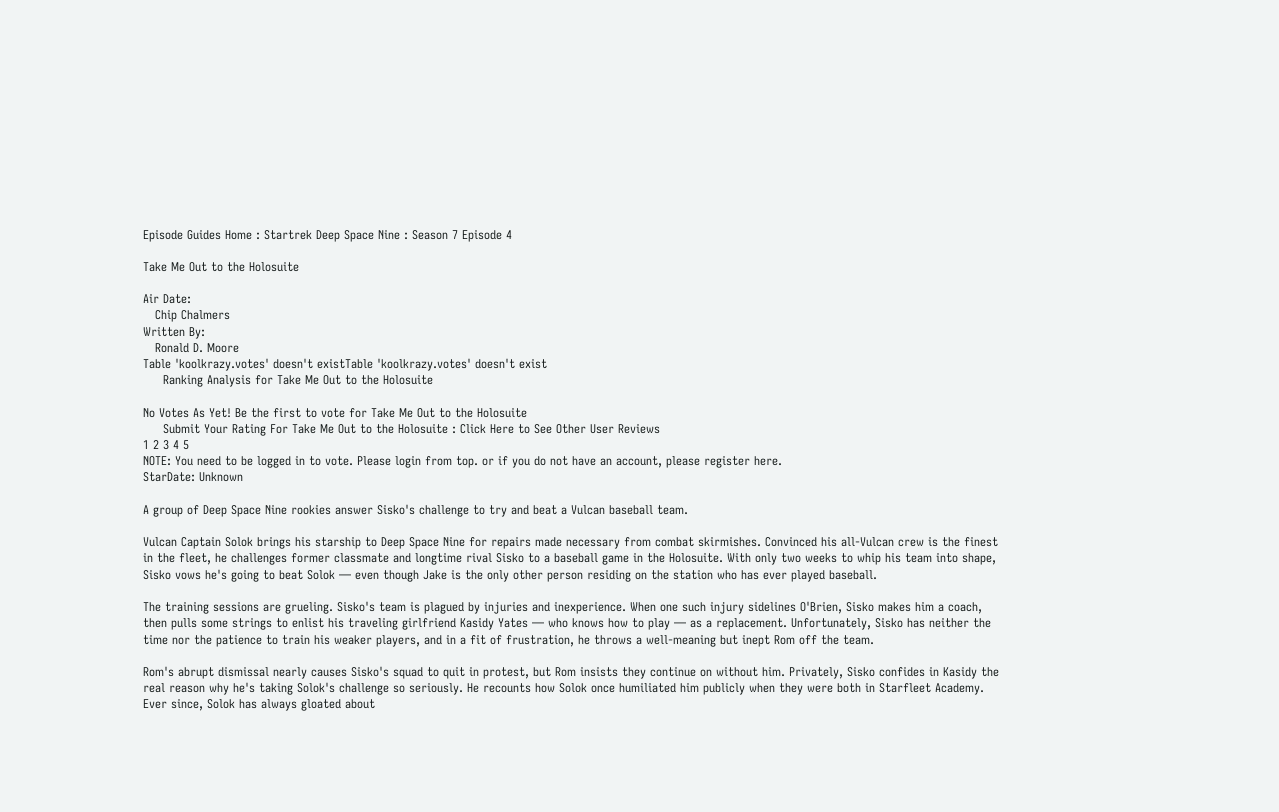Episode Guides Home : Startrek Deep Space Nine : Season 7 Episode 4

Take Me Out to the Holosuite

Air Date:
   Chip Chalmers
Written By:
   Ronald D. Moore
Table 'koolkrazy.votes' doesn't existTable 'koolkrazy.votes' doesn't exist
     Ranking Analysis for Take Me Out to the Holosuite

No Votes As Yet! Be the first to vote for Take Me Out to the Holosuite
     Submit Your Rating For Take Me Out to the Holosuite : Click Here to See Other User Reviews
1 2 3 4 5
NOTE: You need to be logged in to vote. Please login from top. or if you do not have an account, please register here.
StarDate: Unknown

A group of Deep Space Nine rookies answer Sisko's challenge to try and beat a Vulcan baseball team.

Vulcan Captain Solok brings his starship to Deep Space Nine for repairs made necessary from combat skirmishes. Convinced his all-Vulcan crew is the finest in the fleet, he challenges former classmate and longtime rival Sisko to a baseball game in the Holosuite. With only two weeks to whip his team into shape, Sisko vows he's going to beat Solok — even though Jake is the only other person residing on the station who has ever played baseball.

The training sessions are grueling. Sisko's team is plagued by injuries and inexperience. When one such injury sidelines O'Brien, Sisko makes him a coach, then pulls some strings to enlist his traveling girlfriend Kasidy Yates — who knows how to play — as a replacement. Unfortunately, Sisko has neither the time nor the patience to train his weaker players, and in a fit of frustration, he throws a well-meaning but inept Rom off the team.

Rom's abrupt dismissal nearly causes Sisko's squad to quit in protest, but Rom insists they continue on without him. Privately, Sisko confides in Kasidy the real reason why he's taking Solok's challenge so seriously. He recounts how Solok once humiliated him publicly when they were both in Starfleet Academy. Ever since, Solok has always gloated about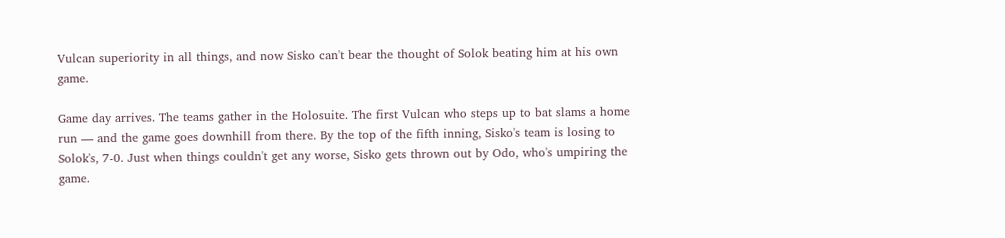Vulcan superiority in all things, and now Sisko can't bear the thought of Solok beating him at his own game.

Game day arrives. The teams gather in the Holosuite. The first Vulcan who steps up to bat slams a home run — and the game goes downhill from there. By the top of the fifth inning, Sisko's team is losing to Solok's, 7-0. Just when things couldn't get any worse, Sisko gets thrown out by Odo, who's umpiring the game.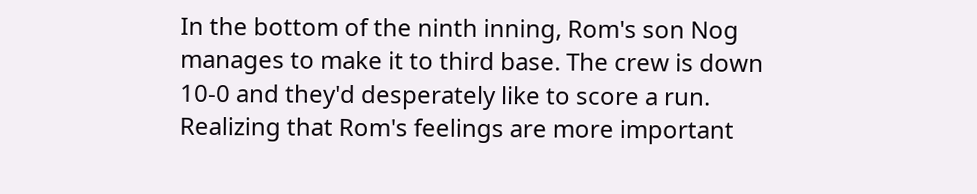In the bottom of the ninth inning, Rom's son Nog manages to make it to third base. The crew is down 10-0 and they'd desperately like to score a run. Realizing that Rom's feelings are more important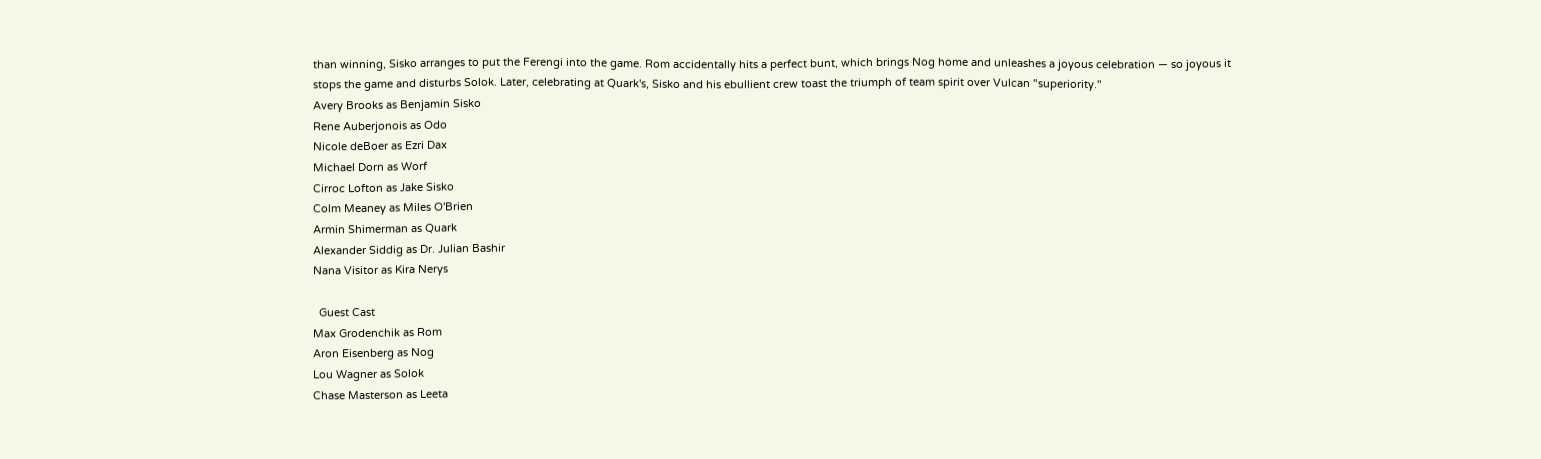than winning, Sisko arranges to put the Ferengi into the game. Rom accidentally hits a perfect bunt, which brings Nog home and unleashes a joyous celebration — so joyous it stops the game and disturbs Solok. Later, celebrating at Quark's, Sisko and his ebullient crew toast the triumph of team spirit over Vulcan "superiority."
Avery Brooks as Benjamin Sisko
Rene Auberjonois as Odo
Nicole deBoer as Ezri Dax
Michael Dorn as Worf
Cirroc Lofton as Jake Sisko
Colm Meaney as Miles O'Brien
Armin Shimerman as Quark
Alexander Siddig as Dr. Julian Bashir
Nana Visitor as Kira Nerys

  Guest Cast
Max Grodenchik as Rom
Aron Eisenberg as Nog
Lou Wagner as Solok
Chase Masterson as Leeta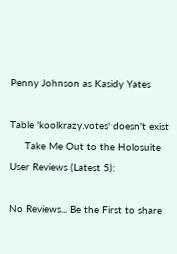Penny Johnson as Kasidy Yates

Table 'koolkrazy.votes' doesn't exist
     Take Me Out to the Holosuite User Reviews (Latest 5):

No Reviews... Be the First to share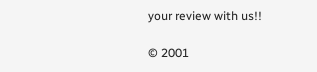your review with us!!

© 2001